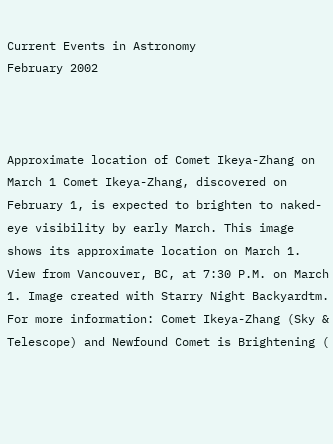Current Events in Astronomy
February 2002



Approximate location of Comet Ikeya-Zhang on March 1 Comet Ikeya-Zhang, discovered on February 1, is expected to brighten to naked-eye visibility by early March. This image shows its approximate location on March 1. View from Vancouver, BC, at 7:30 P.M. on March 1. Image created with Starry Night Backyardtm. For more information: Comet Ikeya-Zhang (Sky & Telescope) and Newfound Comet is Brightening (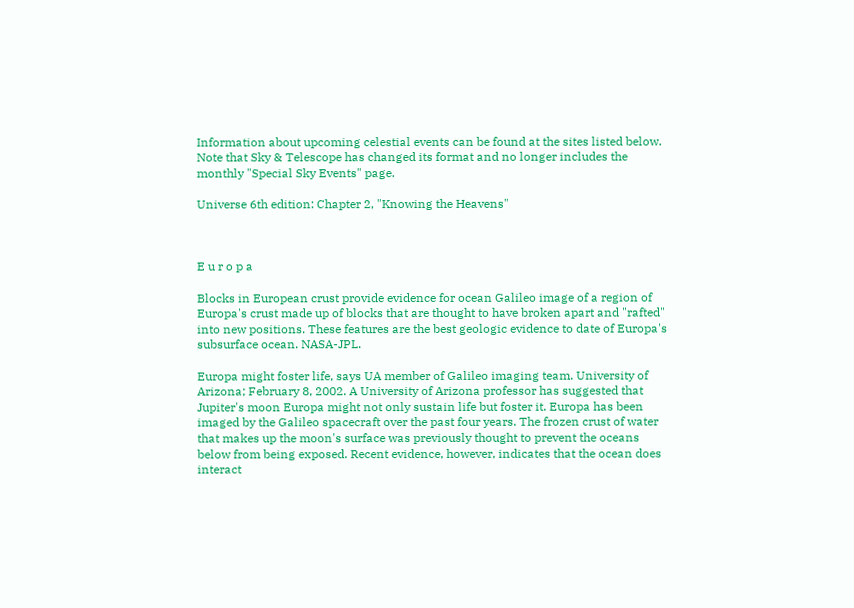Information about upcoming celestial events can be found at the sites listed below. Note that Sky & Telescope has changed its format and no longer includes the monthly "Special Sky Events" page.

Universe 6th edition: Chapter 2, "Knowing the Heavens"



E u r o p a

Blocks in European crust provide evidence for ocean Galileo image of a region of Europa's crust made up of blocks that are thought to have broken apart and "rafted" into new positions. These features are the best geologic evidence to date of Europa's subsurface ocean. NASA-JPL.

Europa might foster life, says UA member of Galileo imaging team. University of Arizona; February 8, 2002. A University of Arizona professor has suggested that Jupiter's moon Europa might not only sustain life but foster it. Europa has been imaged by the Galileo spacecraft over the past four years. The frozen crust of water that makes up the moon's surface was previously thought to prevent the oceans below from being exposed. Recent evidence, however, indicates that the ocean does interact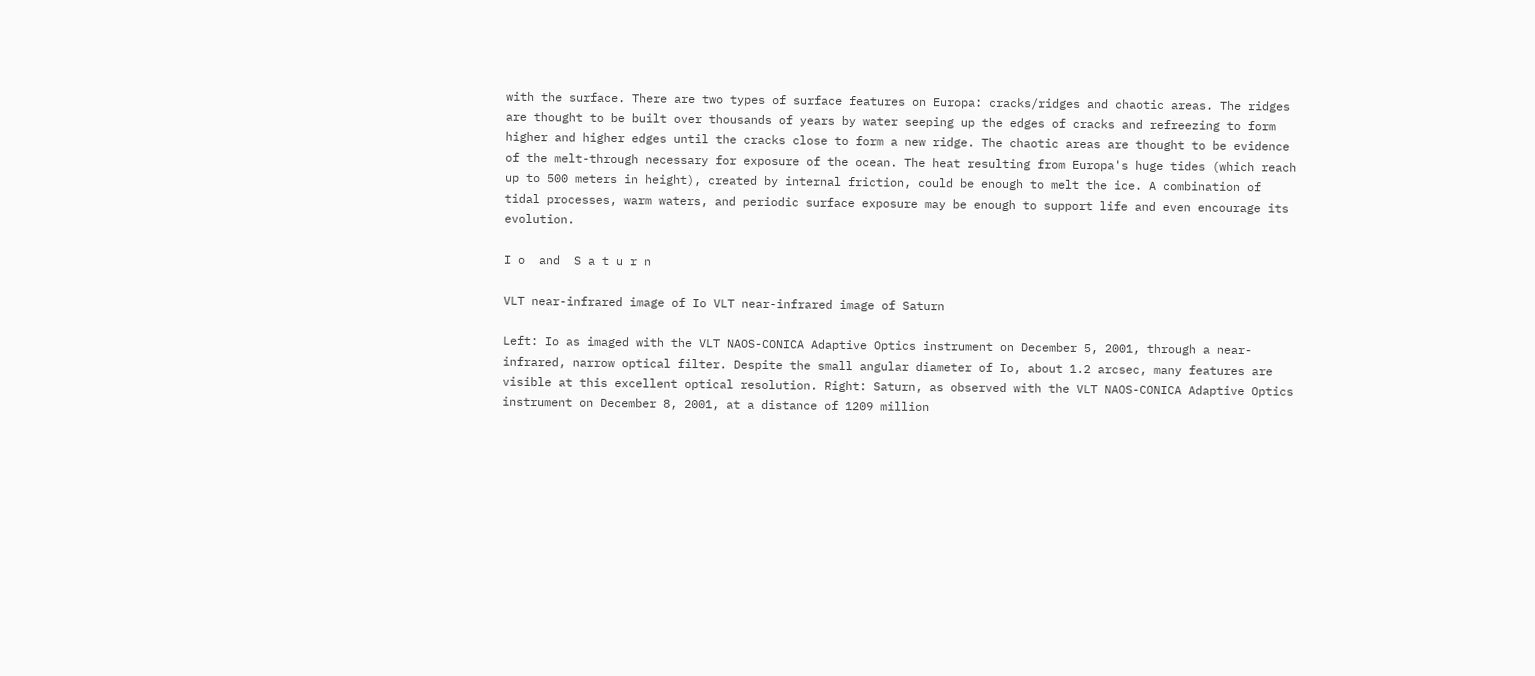with the surface. There are two types of surface features on Europa: cracks/ridges and chaotic areas. The ridges are thought to be built over thousands of years by water seeping up the edges of cracks and refreezing to form higher and higher edges until the cracks close to form a new ridge. The chaotic areas are thought to be evidence of the melt-through necessary for exposure of the ocean. The heat resulting from Europa's huge tides (which reach up to 500 meters in height), created by internal friction, could be enough to melt the ice. A combination of tidal processes, warm waters, and periodic surface exposure may be enough to support life and even encourage its evolution.

I o  and  S a t u r n

VLT near-infrared image of Io VLT near-infrared image of Saturn

Left: Io as imaged with the VLT NAOS-CONICA Adaptive Optics instrument on December 5, 2001, through a near-infrared, narrow optical filter. Despite the small angular diameter of Io, about 1.2 arcsec, many features are visible at this excellent optical resolution. Right: Saturn, as observed with the VLT NAOS-CONICA Adaptive Optics instrument on December 8, 2001, at a distance of 1209 million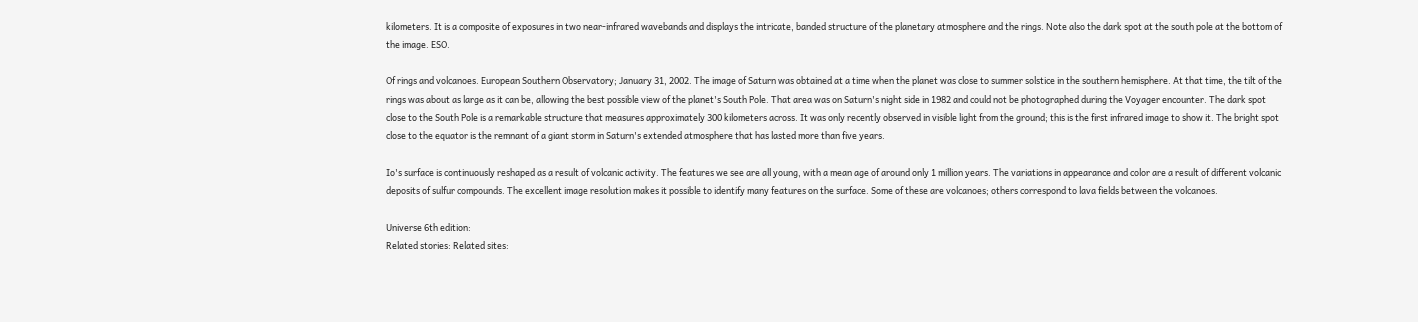kilometers. It is a composite of exposures in two near-infrared wavebands and displays the intricate, banded structure of the planetary atmosphere and the rings. Note also the dark spot at the south pole at the bottom of the image. ESO.

Of rings and volcanoes. European Southern Observatory; January 31, 2002. The image of Saturn was obtained at a time when the planet was close to summer solstice in the southern hemisphere. At that time, the tilt of the rings was about as large as it can be, allowing the best possible view of the planet's South Pole. That area was on Saturn's night side in 1982 and could not be photographed during the Voyager encounter. The dark spot close to the South Pole is a remarkable structure that measures approximately 300 kilometers across. It was only recently observed in visible light from the ground; this is the first infrared image to show it. The bright spot close to the equator is the remnant of a giant storm in Saturn's extended atmosphere that has lasted more than five years.

Io's surface is continuously reshaped as a result of volcanic activity. The features we see are all young, with a mean age of around only 1 million years. The variations in appearance and color are a result of different volcanic deposits of sulfur compounds. The excellent image resolution makes it possible to identify many features on the surface. Some of these are volcanoes; others correspond to lava fields between the volcanoes.

Universe 6th edition:
Related stories: Related sites: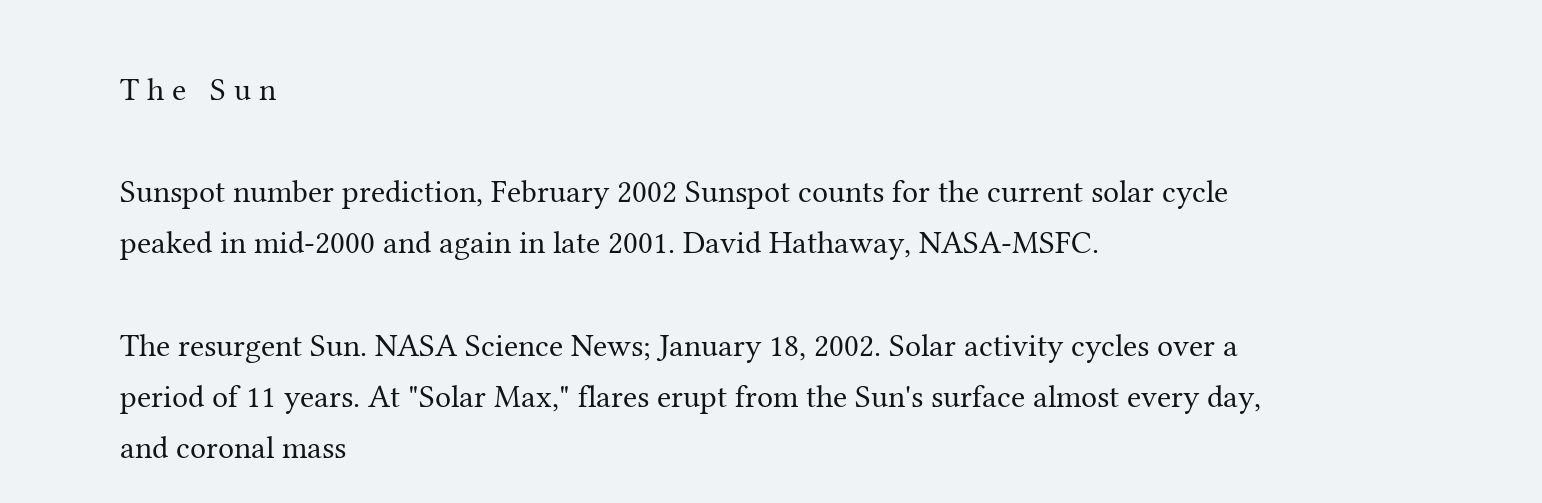T h e   S u n

Sunspot number prediction, February 2002 Sunspot counts for the current solar cycle peaked in mid-2000 and again in late 2001. David Hathaway, NASA-MSFC.

The resurgent Sun. NASA Science News; January 18, 2002. Solar activity cycles over a period of 11 years. At "Solar Max," flares erupt from the Sun's surface almost every day, and coronal mass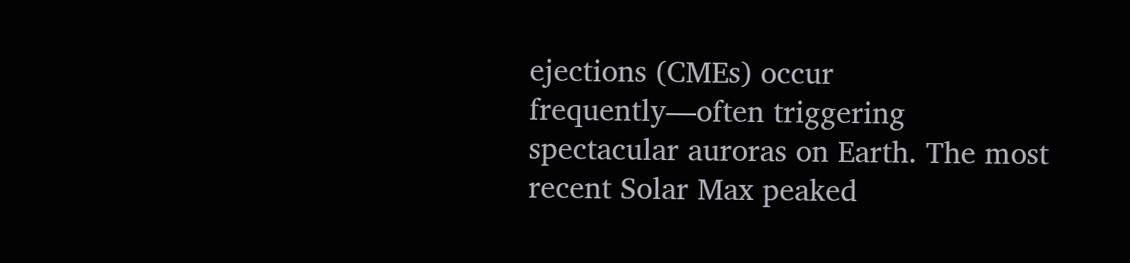ejections (CMEs) occur frequently—often triggering spectacular auroras on Earth. The most recent Solar Max peaked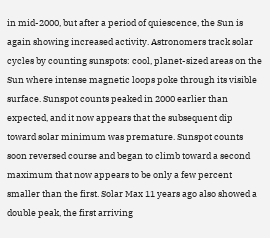in mid-2000, but after a period of quiescence, the Sun is again showing increased activity. Astronomers track solar cycles by counting sunspots: cool, planet-sized areas on the Sun where intense magnetic loops poke through its visible surface. Sunspot counts peaked in 2000 earlier than expected, and it now appears that the subsequent dip toward solar minimum was premature. Sunspot counts soon reversed course and began to climb toward a second maximum that now appears to be only a few percent smaller than the first. Solar Max 11 years ago also showed a double peak, the first arriving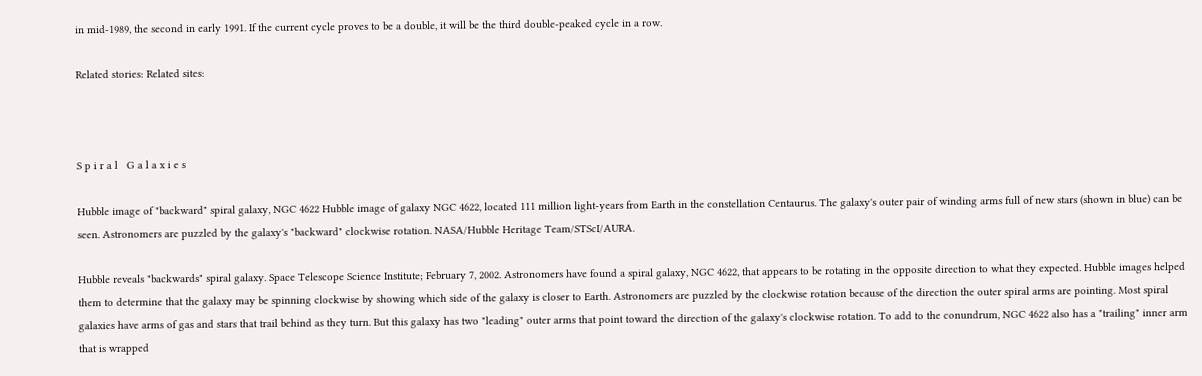in mid-1989, the second in early 1991. If the current cycle proves to be a double, it will be the third double-peaked cycle in a row.

Related stories: Related sites:



S p i r a l   G a l a x i e s

Hubble image of "backward" spiral galaxy, NGC 4622 Hubble image of galaxy NGC 4622, located 111 million light-years from Earth in the constellation Centaurus. The galaxy's outer pair of winding arms full of new stars (shown in blue) can be seen. Astronomers are puzzled by the galaxy's "backward" clockwise rotation. NASA/Hubble Heritage Team/STScI/AURA.

Hubble reveals "backwards" spiral galaxy. Space Telescope Science Institute; February 7, 2002. Astronomers have found a spiral galaxy, NGC 4622, that appears to be rotating in the opposite direction to what they expected. Hubble images helped them to determine that the galaxy may be spinning clockwise by showing which side of the galaxy is closer to Earth. Astronomers are puzzled by the clockwise rotation because of the direction the outer spiral arms are pointing. Most spiral galaxies have arms of gas and stars that trail behind as they turn. But this galaxy has two "leading" outer arms that point toward the direction of the galaxy's clockwise rotation. To add to the conundrum, NGC 4622 also has a "trailing" inner arm that is wrapped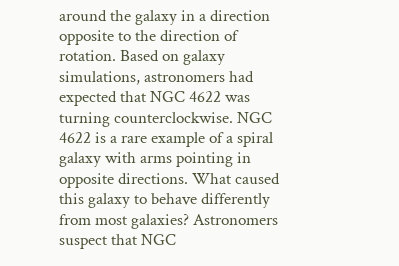around the galaxy in a direction opposite to the direction of rotation. Based on galaxy simulations, astronomers had expected that NGC 4622 was turning counterclockwise. NGC 4622 is a rare example of a spiral galaxy with arms pointing in opposite directions. What caused this galaxy to behave differently from most galaxies? Astronomers suspect that NGC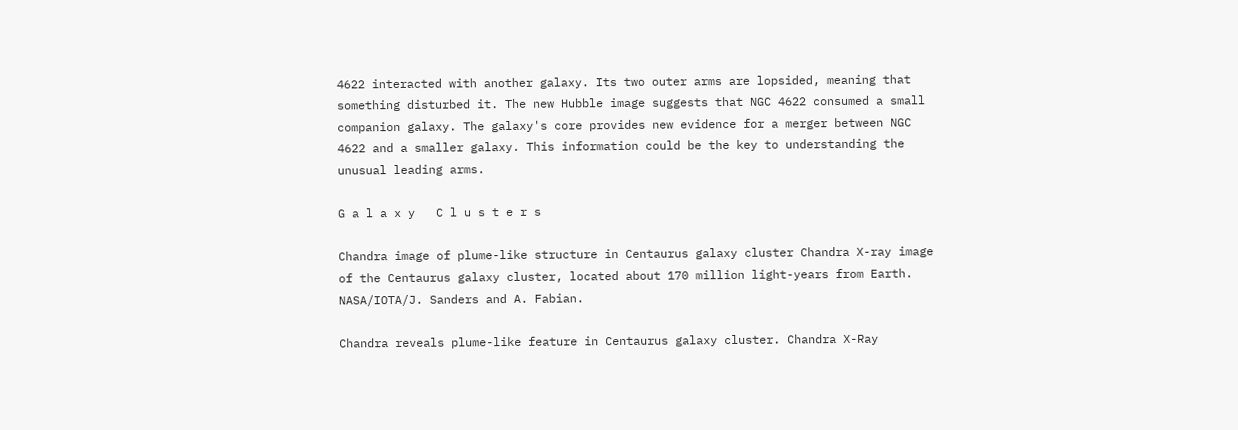4622 interacted with another galaxy. Its two outer arms are lopsided, meaning that something disturbed it. The new Hubble image suggests that NGC 4622 consumed a small companion galaxy. The galaxy's core provides new evidence for a merger between NGC 4622 and a smaller galaxy. This information could be the key to understanding the unusual leading arms.

G a l a x y   C l u s t e r s

Chandra image of plume-like structure in Centaurus galaxy cluster Chandra X-ray image of the Centaurus galaxy cluster, located about 170 million light-years from Earth. NASA/IOTA/J. Sanders and A. Fabian.

Chandra reveals plume-like feature in Centaurus galaxy cluster. Chandra X-Ray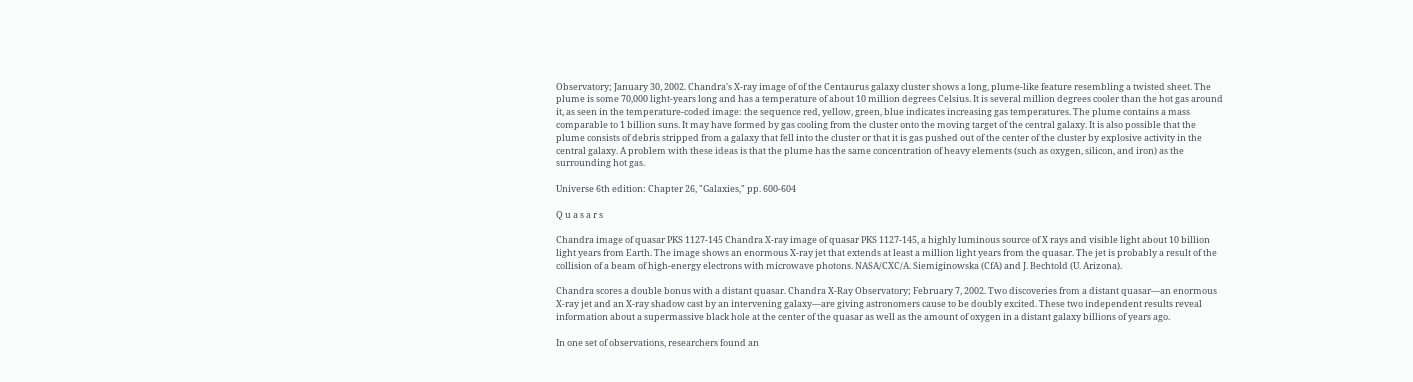Observatory; January 30, 2002. Chandra's X-ray image of of the Centaurus galaxy cluster shows a long, plume-like feature resembling a twisted sheet. The plume is some 70,000 light-years long and has a temperature of about 10 million degrees Celsius. It is several million degrees cooler than the hot gas around it, as seen in the temperature-coded image: the sequence red, yellow, green, blue indicates increasing gas temperatures. The plume contains a mass comparable to 1 billion suns. It may have formed by gas cooling from the cluster onto the moving target of the central galaxy. It is also possible that the plume consists of debris stripped from a galaxy that fell into the cluster or that it is gas pushed out of the center of the cluster by explosive activity in the central galaxy. A problem with these ideas is that the plume has the same concentration of heavy elements (such as oxygen, silicon, and iron) as the surrounding hot gas.

Universe 6th edition: Chapter 26, "Galaxies," pp. 600-604

Q u a s a r s

Chandra image of quasar PKS 1127-145 Chandra X-ray image of quasar PKS 1127-145, a highly luminous source of X rays and visible light about 10 billion light years from Earth. The image shows an enormous X-ray jet that extends at least a million light years from the quasar. The jet is probably a result of the collision of a beam of high-energy electrons with microwave photons. NASA/CXC/A. Siemiginowska (CfA) and J. Bechtold (U. Arizona).

Chandra scores a double bonus with a distant quasar. Chandra X-Ray Observatory; February 7, 2002. Two discoveries from a distant quasar—an enormous X-ray jet and an X-ray shadow cast by an intervening galaxy—are giving astronomers cause to be doubly excited. These two independent results reveal information about a supermassive black hole at the center of the quasar as well as the amount of oxygen in a distant galaxy billions of years ago.

In one set of observations, researchers found an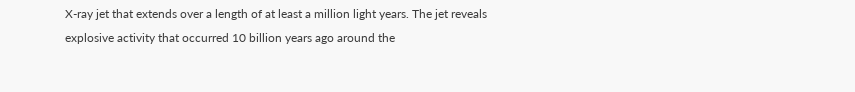X-ray jet that extends over a length of at least a million light years. The jet reveals explosive activity that occurred 10 billion years ago around the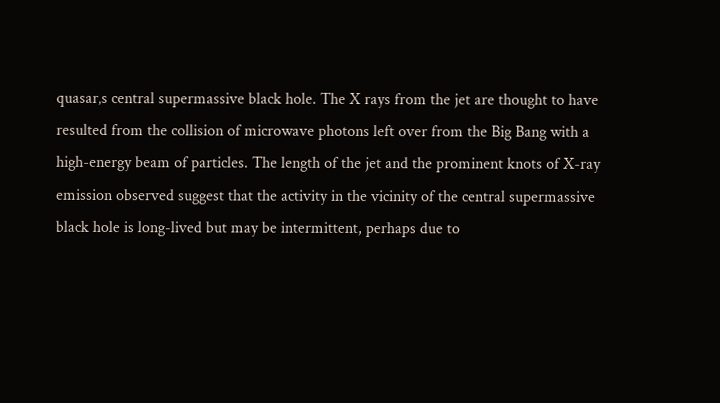quasar‚s central supermassive black hole. The X rays from the jet are thought to have resulted from the collision of microwave photons left over from the Big Bang with a high-energy beam of particles. The length of the jet and the prominent knots of X-ray emission observed suggest that the activity in the vicinity of the central supermassive black hole is long-lived but may be intermittent, perhaps due to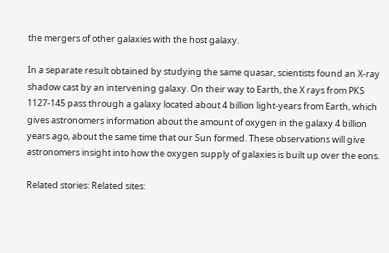the mergers of other galaxies with the host galaxy.

In a separate result obtained by studying the same quasar, scientists found an X-ray shadow cast by an intervening galaxy. On their way to Earth, the X rays from PKS 1127-145 pass through a galaxy located about 4 billion light-years from Earth, which gives astronomers information about the amount of oxygen in the galaxy 4 billion years ago, about the same time that our Sun formed. These observations will give astronomers insight into how the oxygen supply of galaxies is built up over the eons.

Related stories: Related sites: